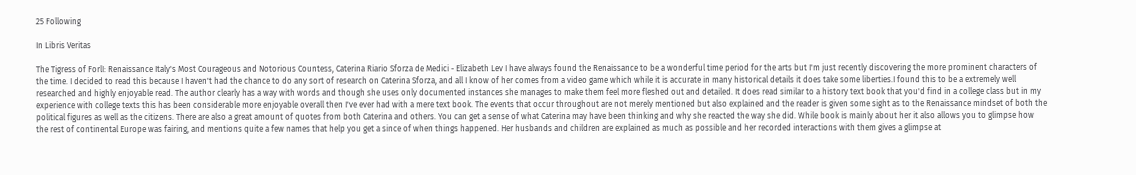25 Following

In Libris Veritas

The Tigress of Forlì: Renaissance Italy's Most Courageous and Notorious Countess, Caterina Riario Sforza de Medici - Elizabeth Lev I have always found the Renaissance to be a wonderful time period for the arts but I'm just recently discovering the more prominent characters of the time. I decided to read this because I haven't had the chance to do any sort of research on Caterina Sforza, and all I know of her comes from a video game which while it is accurate in many historical details it does take some liberties.I found this to be a extremely well researched and highly enjoyable read. The author clearly has a way with words and though she uses only documented instances she manages to make them feel more fleshed out and detailed. It does read similar to a history text book that you'd find in a college class but in my experience with college texts this has been considerable more enjoyable overall then I've ever had with a mere text book. The events that occur throughout are not merely mentioned but also explained and the reader is given some sight as to the Renaissance mindset of both the political figures as well as the citizens. There are also a great amount of quotes from both Caterina and others. You can get a sense of what Caterina may have been thinking and why she reacted the way she did. While book is mainly about her it also allows you to glimpse how the rest of continental Europe was fairing, and mentions quite a few names that help you get a since of when things happened. Her husbands and children are explained as much as possible and her recorded interactions with them gives a glimpse at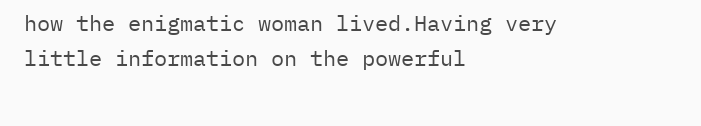how the enigmatic woman lived.Having very little information on the powerful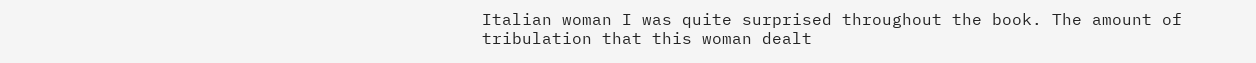Italian woman I was quite surprised throughout the book. The amount of tribulation that this woman dealt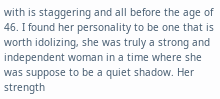with is staggering and all before the age of 46. I found her personality to be one that is worth idolizing, she was truly a strong and independent woman in a time where she was suppose to be a quiet shadow. Her strength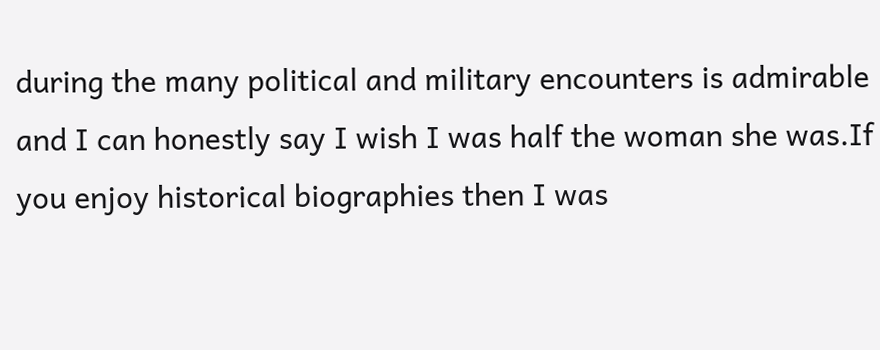during the many political and military encounters is admirable and I can honestly say I wish I was half the woman she was.If you enjoy historical biographies then I was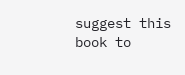suggest this book to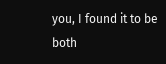you, I found it to be both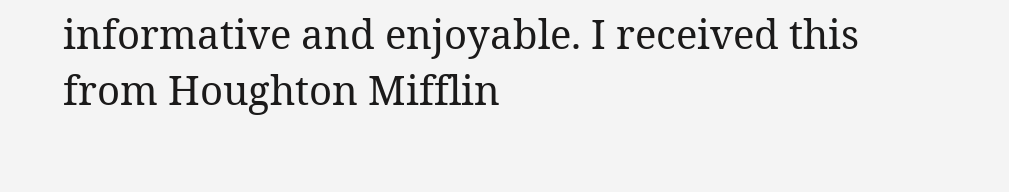informative and enjoyable. I received this from Houghton Mifflin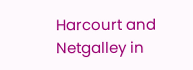Harcourt and Netgalley in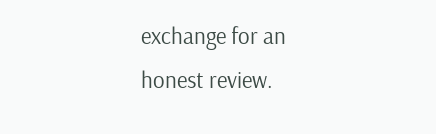exchange for an honest review.